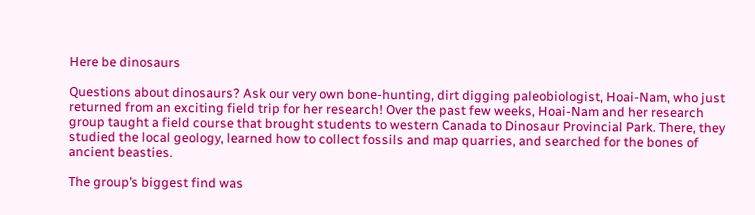Here be dinosaurs

Questions about dinosaurs? Ask our very own bone-hunting, dirt digging paleobiologist, Hoai-Nam, who just returned from an exciting field trip for her research! Over the past few weeks, Hoai-Nam and her research group taught a field course that brought students to western Canada to Dinosaur Provincial Park. There, they studied the local geology, learned how to collect fossils and map quarries, and searched for the bones of ancient beasties.

The group’s biggest find was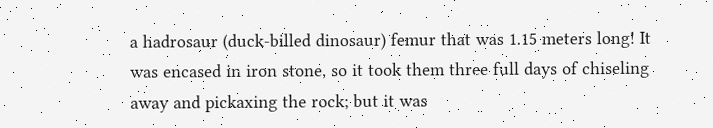a hadrosaur (duck-billed dinosaur) femur that was 1.15 meters long! It was encased in iron stone, so it took them three full days of chiseling away and pickaxing the rock; but it was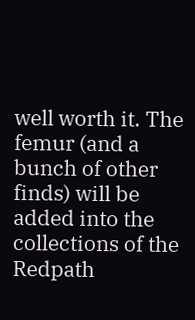well worth it. The femur (and a bunch of other finds) will be added into the collections of the Redpath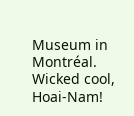Museum in Montréal. Wicked cool, Hoai-Nam!